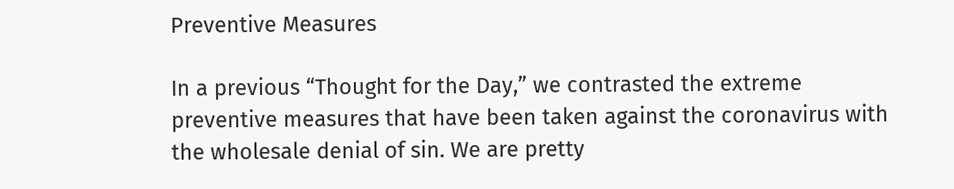Preventive Measures

In a previous “Thought for the Day,” we contrasted the extreme preventive measures that have been taken against the coronavirus with the wholesale denial of sin. We are pretty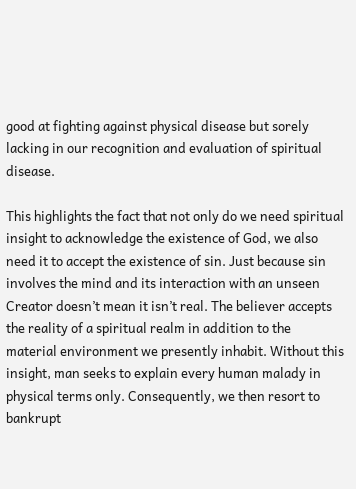good at fighting against physical disease but sorely lacking in our recognition and evaluation of spiritual disease.

This highlights the fact that not only do we need spiritual insight to acknowledge the existence of God, we also need it to accept the existence of sin. Just because sin involves the mind and its interaction with an unseen Creator doesn’t mean it isn’t real. The believer accepts the reality of a spiritual realm in addition to the material environment we presently inhabit. Without this insight, man seeks to explain every human malady in physical terms only. Consequently, we then resort to bankrupt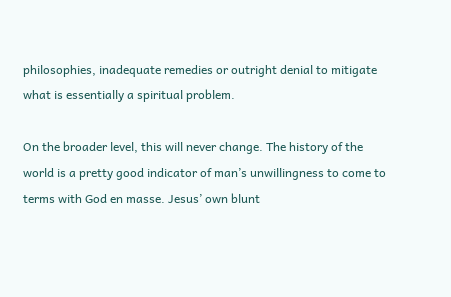philosophies, inadequate remedies or outright denial to mitigate what is essentially a spiritual problem.

On the broader level, this will never change. The history of the world is a pretty good indicator of man’s unwillingness to come to terms with God en masse. Jesus’ own blunt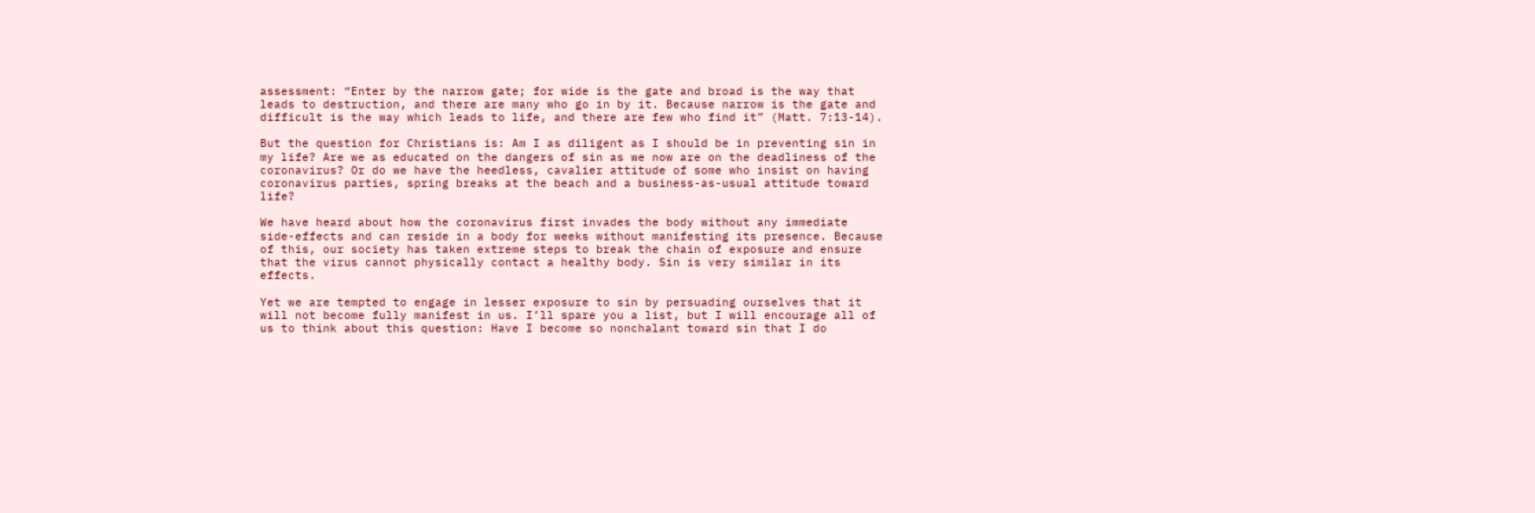assessment: “Enter by the narrow gate; for wide is the gate and broad is the way that leads to destruction, and there are many who go in by it. Because narrow is the gate and difficult is the way which leads to life, and there are few who find it” (Matt. 7:13-14).

But the question for Christians is: Am I as diligent as I should be in preventing sin in my life? Are we as educated on the dangers of sin as we now are on the deadliness of the coronavirus? Or do we have the heedless, cavalier attitude of some who insist on having coronavirus parties, spring breaks at the beach and a business-as-usual attitude toward life?

We have heard about how the coronavirus first invades the body without any immediate side-effects and can reside in a body for weeks without manifesting its presence. Because of this, our society has taken extreme steps to break the chain of exposure and ensure that the virus cannot physically contact a healthy body. Sin is very similar in its effects.

Yet we are tempted to engage in lesser exposure to sin by persuading ourselves that it will not become fully manifest in us. I’ll spare you a list, but I will encourage all of us to think about this question: Have I become so nonchalant toward sin that I do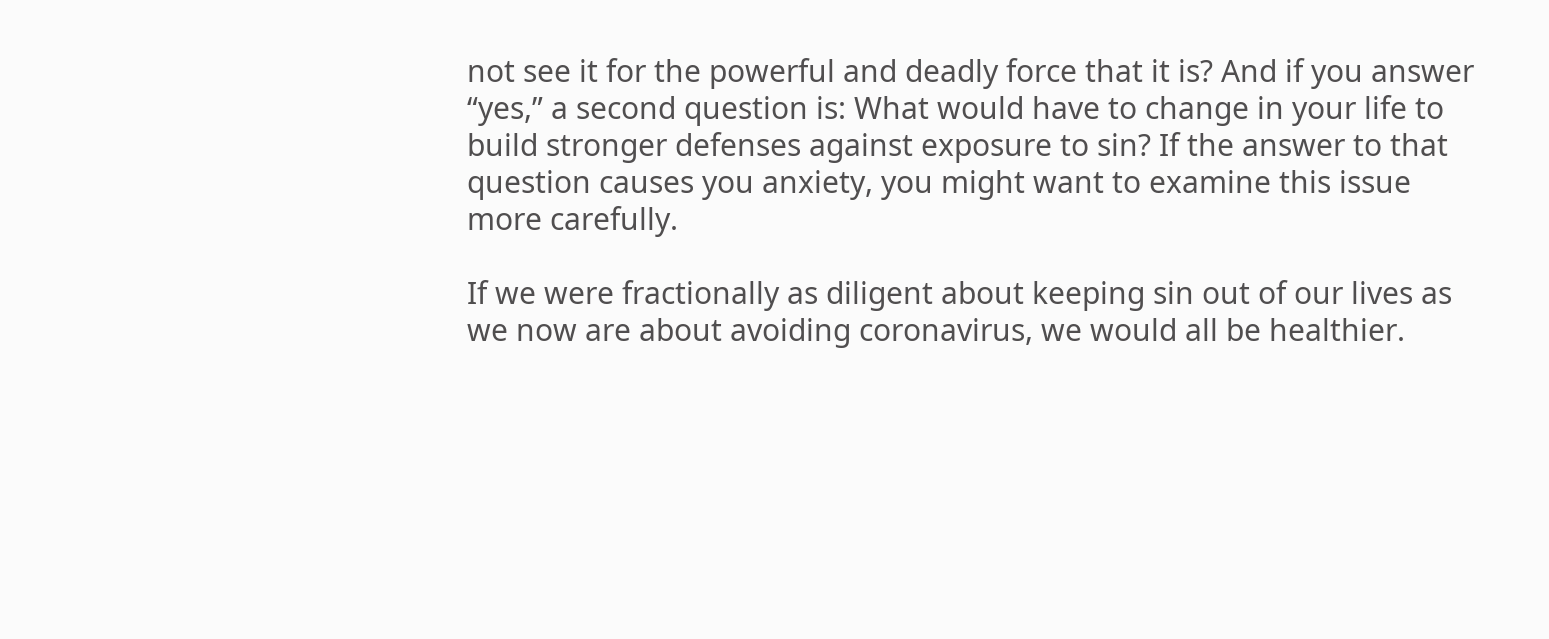not see it for the powerful and deadly force that it is? And if you answer “yes,” a second question is: What would have to change in your life to build stronger defenses against exposure to sin? If the answer to that question causes you anxiety, you might want to examine this issue more carefully.

If we were fractionally as diligent about keeping sin out of our lives as we now are about avoiding coronavirus, we would all be healthier.